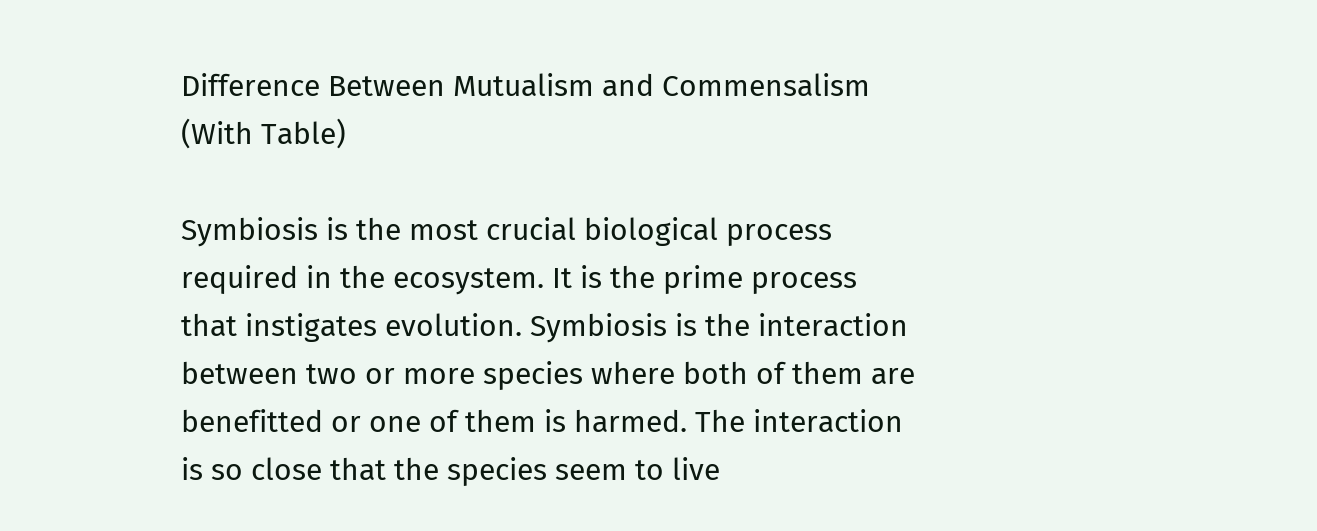Difference Between Mutualism and Commensalism (With Table)

Symbiosis is the most crucial biological process required in the ecosystem. It is the prime process that instigates evolution. Symbiosis is the interaction between two or more species where both of them are benefitted or one of them is harmed. The interaction is so close that the species seem to live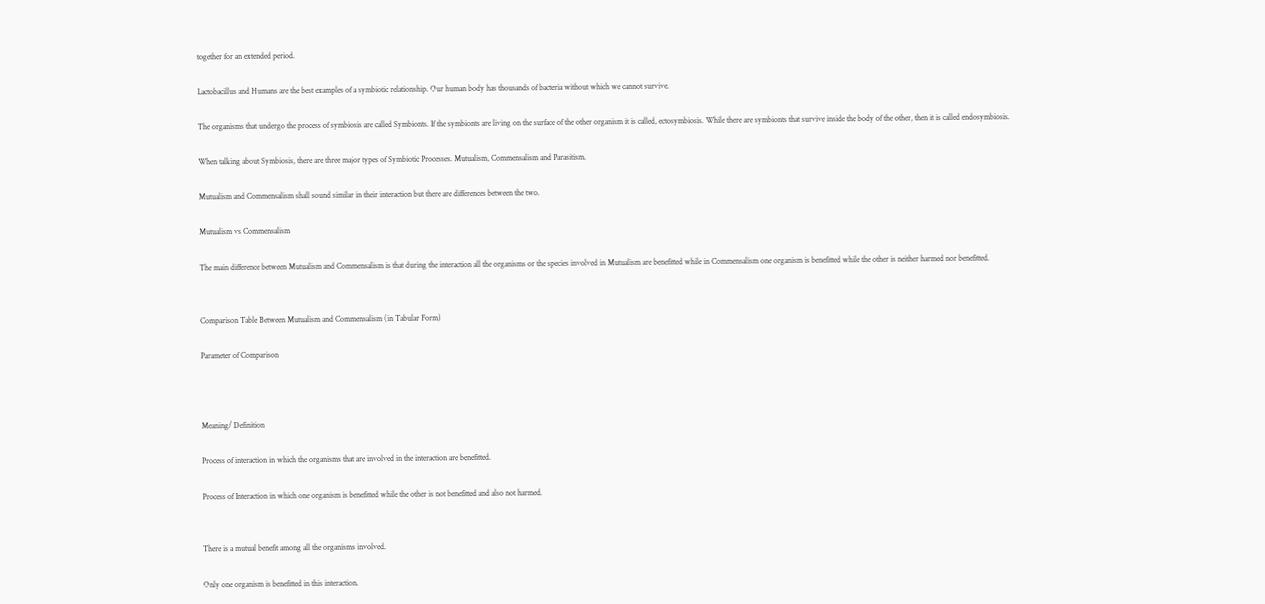together for an extended period.

Lactobacillus and Humans are the best examples of a symbiotic relationship. Our human body has thousands of bacteria without which we cannot survive.

The organisms that undergo the process of symbiosis are called Symbionts. If the symbionts are living on the surface of the other organism it is called, ectosymbiosis. While there are symbionts that survive inside the body of the other, then it is called endosymbiosis.

When talking about Symbiosis, there are three major types of Symbiotic Processes. Mutualism, Commensalism and Parasitism.

Mutualism and Commensalism shall sound similar in their interaction but there are differences between the two.

Mutualism vs Commensalism

The main difference between Mutualism and Commensalism is that during the interaction all the organisms or the species involved in Mutualism are benefitted while in Commensalism one organism is benefitted while the other is neither harmed nor benefitted.


Comparison Table Between Mutualism and Commensalism (in Tabular Form)

Parameter of Comparison



Meaning/ Definition

Process of interaction in which the organisms that are involved in the interaction are benefitted.

Process of Interaction in which one organism is benefitted while the other is not benefitted and also not harmed.


There is a mutual benefit among all the organisms involved.

Only one organism is benefitted in this interaction.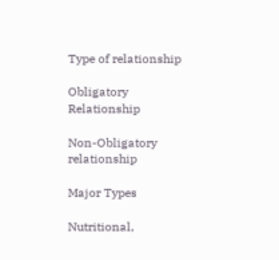Type of relationship

Obligatory Relationship

Non-Obligatory relationship

Major Types

Nutritional,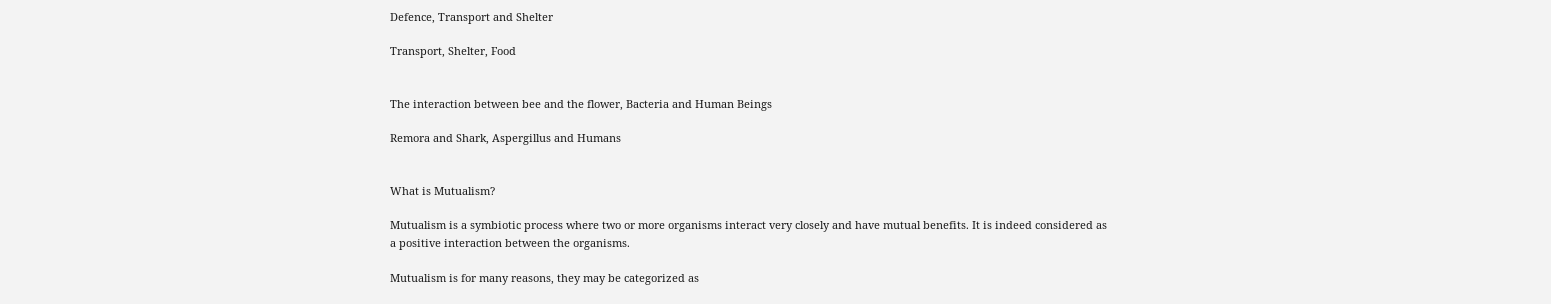Defence, Transport and Shelter

Transport, Shelter, Food


The interaction between bee and the flower, Bacteria and Human Beings

Remora and Shark, Aspergillus and Humans


What is Mutualism?

Mutualism is a symbiotic process where two or more organisms interact very closely and have mutual benefits. It is indeed considered as a positive interaction between the organisms.

Mutualism is for many reasons, they may be categorized as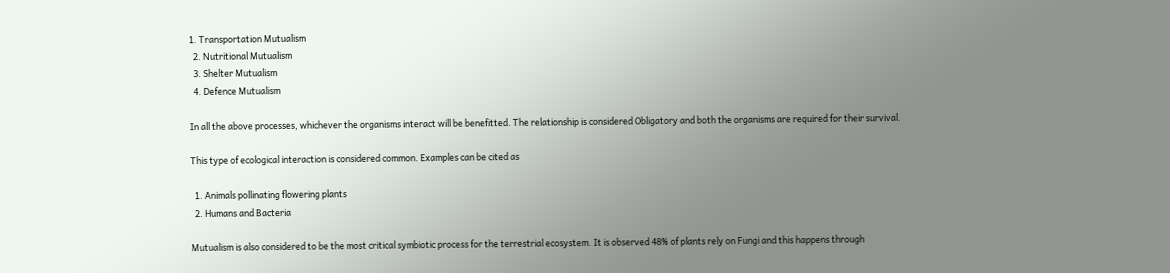1. Transportation Mutualism
  2. Nutritional Mutualism
  3. Shelter Mutualism
  4. Defence Mutualism

In all the above processes, whichever the organisms interact will be benefitted. The relationship is considered Obligatory and both the organisms are required for their survival.

This type of ecological interaction is considered common. Examples can be cited as

  1. Animals pollinating flowering plants
  2. Humans and Bacteria

Mutualism is also considered to be the most critical symbiotic process for the terrestrial ecosystem. It is observed 48% of plants rely on Fungi and this happens through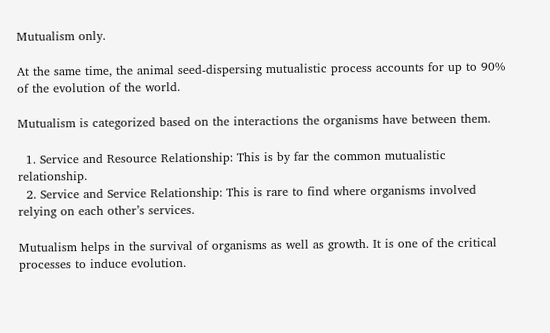Mutualism only.

At the same time, the animal seed-dispersing mutualistic process accounts for up to 90% of the evolution of the world.

Mutualism is categorized based on the interactions the organisms have between them.

  1. Service and Resource Relationship: This is by far the common mutualistic relationship.
  2. Service and Service Relationship: This is rare to find where organisms involved relying on each other’s services.

Mutualism helps in the survival of organisms as well as growth. It is one of the critical processes to induce evolution.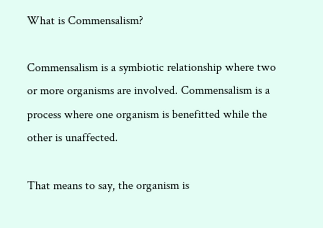What is Commensalism?

Commensalism is a symbiotic relationship where two or more organisms are involved. Commensalism is a process where one organism is benefitted while the other is unaffected.

That means to say, the organism is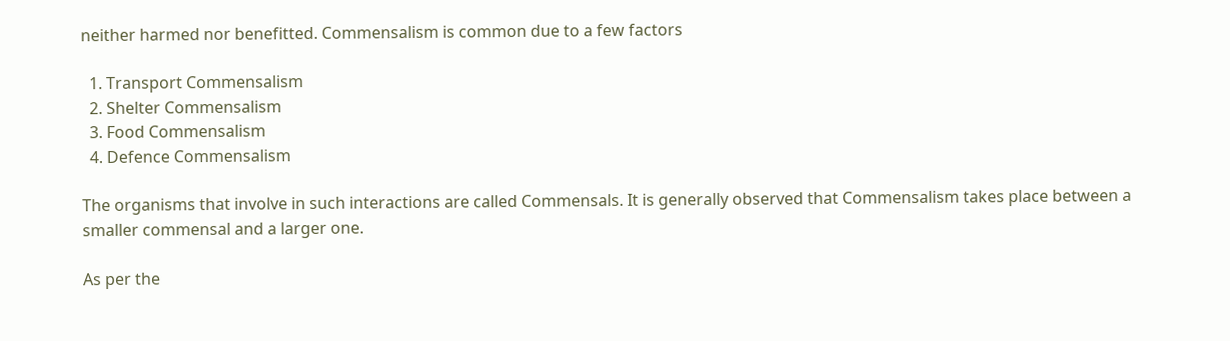neither harmed nor benefitted. Commensalism is common due to a few factors

  1. Transport Commensalism
  2. Shelter Commensalism
  3. Food Commensalism
  4. Defence Commensalism

The organisms that involve in such interactions are called Commensals. It is generally observed that Commensalism takes place between a smaller commensal and a larger one.

As per the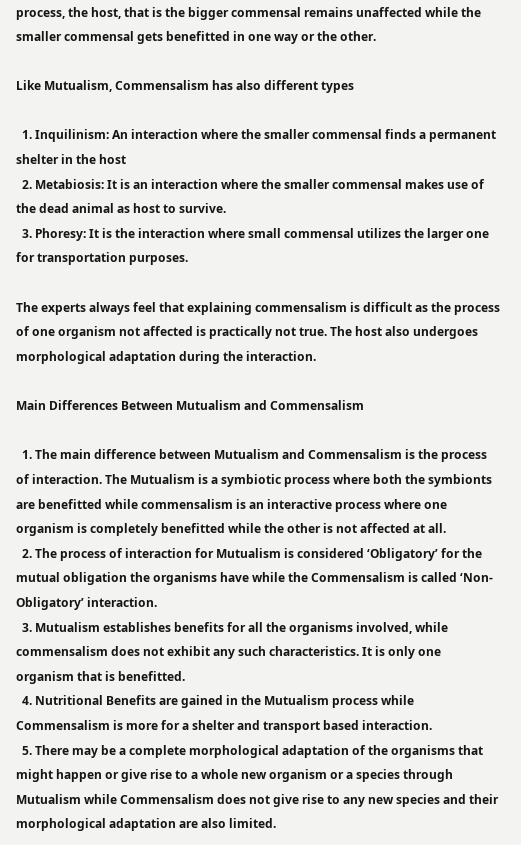process, the host, that is the bigger commensal remains unaffected while the smaller commensal gets benefitted in one way or the other.

Like Mutualism, Commensalism has also different types

  1. Inquilinism: An interaction where the smaller commensal finds a permanent shelter in the host
  2. Metabiosis: It is an interaction where the smaller commensal makes use of the dead animal as host to survive.
  3. Phoresy: It is the interaction where small commensal utilizes the larger one for transportation purposes.

The experts always feel that explaining commensalism is difficult as the process of one organism not affected is practically not true. The host also undergoes morphological adaptation during the interaction.

Main Differences Between Mutualism and Commensalism

  1. The main difference between Mutualism and Commensalism is the process of interaction. The Mutualism is a symbiotic process where both the symbionts are benefitted while commensalism is an interactive process where one organism is completely benefitted while the other is not affected at all.
  2. The process of interaction for Mutualism is considered ‘Obligatory’ for the mutual obligation the organisms have while the Commensalism is called ‘Non-Obligatory’ interaction.
  3. Mutualism establishes benefits for all the organisms involved, while commensalism does not exhibit any such characteristics. It is only one organism that is benefitted.
  4. Nutritional Benefits are gained in the Mutualism process while Commensalism is more for a shelter and transport based interaction.
  5. There may be a complete morphological adaptation of the organisms that might happen or give rise to a whole new organism or a species through Mutualism while Commensalism does not give rise to any new species and their morphological adaptation are also limited.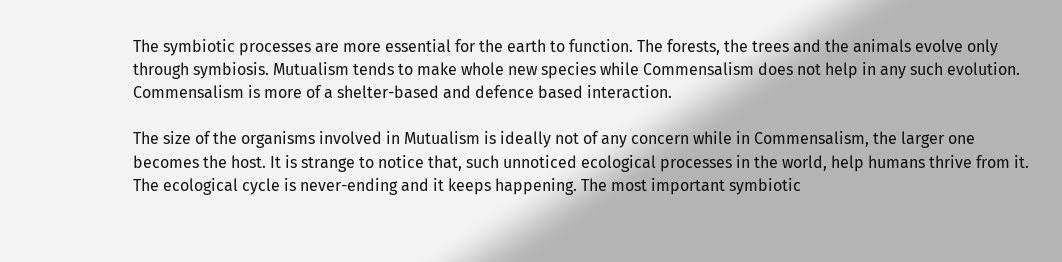The symbiotic processes are more essential for the earth to function. The forests, the trees and the animals evolve only through symbiosis. Mutualism tends to make whole new species while Commensalism does not help in any such evolution. Commensalism is more of a shelter-based and defence based interaction.

The size of the organisms involved in Mutualism is ideally not of any concern while in Commensalism, the larger one becomes the host. It is strange to notice that, such unnoticed ecological processes in the world, help humans thrive from it. The ecological cycle is never-ending and it keeps happening. The most important symbiotic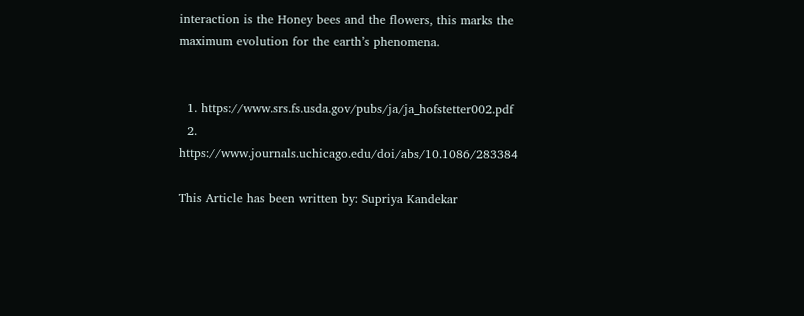interaction is the Honey bees and the flowers, this marks the maximum evolution for the earth’s phenomena.


  1. https://www.srs.fs.usda.gov/pubs/ja/ja_hofstetter002.pdf
  2. https://www.journals.uchicago.edu/doi/abs/10.1086/283384

This Article has been written by: Supriya Kandekar